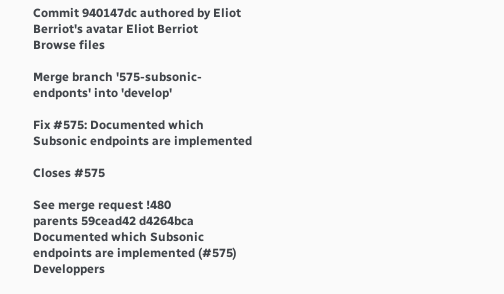Commit 940147dc authored by Eliot Berriot's avatar Eliot Berriot
Browse files

Merge branch '575-subsonic-endponts' into 'develop'

Fix #575: Documented which Subsonic endpoints are implemented

Closes #575

See merge request !480
parents 59cead42 d4264bca
Documented which Subsonic endpoints are implemented (#575)
Developpers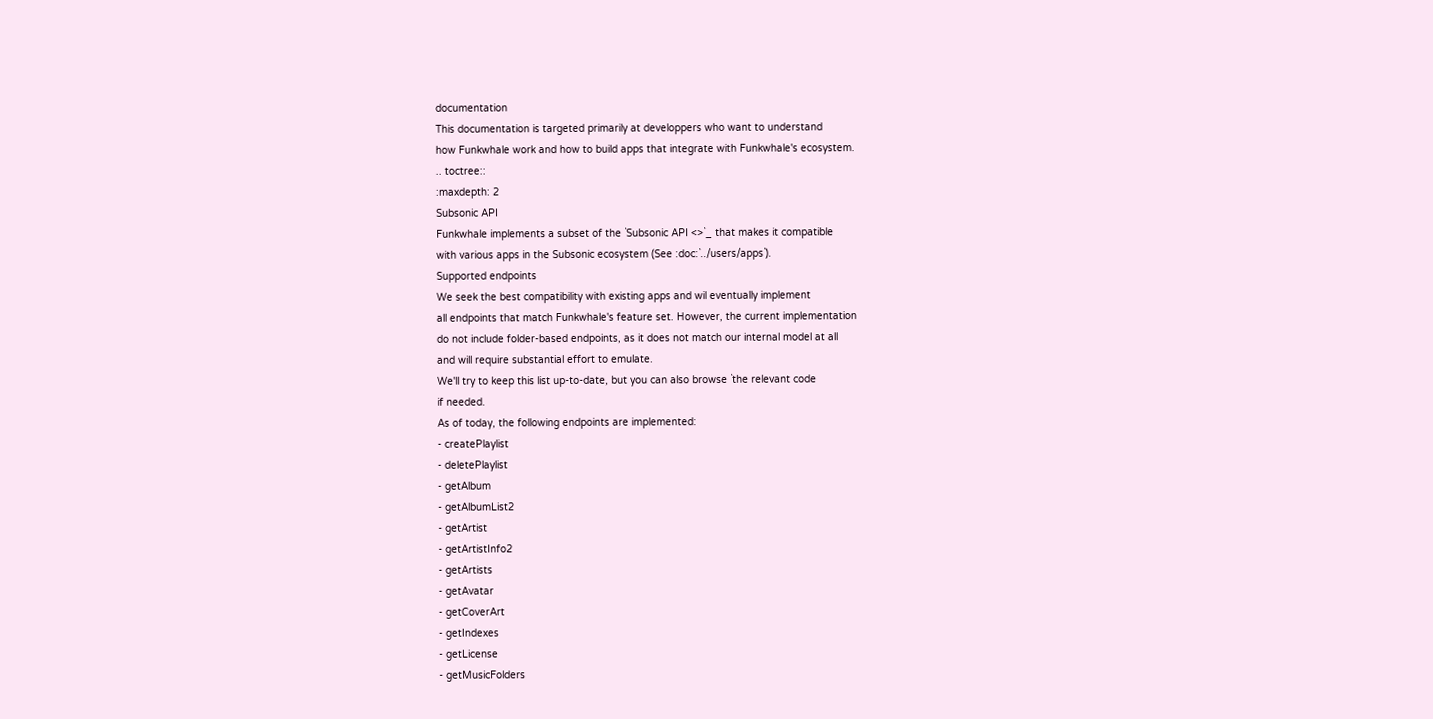documentation
This documentation is targeted primarily at developpers who want to understand
how Funkwhale work and how to build apps that integrate with Funkwhale's ecosystem.
.. toctree::
:maxdepth: 2
Subsonic API
Funkwhale implements a subset of the `Subsonic API <>`_ that makes it compatible
with various apps in the Subsonic ecosystem (See :doc:`../users/apps`).
Supported endpoints
We seek the best compatibility with existing apps and wil eventually implement
all endpoints that match Funkwhale's feature set. However, the current implementation
do not include folder-based endpoints, as it does not match our internal model at all
and will require substantial effort to emulate.
We'll try to keep this list up-to-date, but you can also browse `the relevant code
if needed.
As of today, the following endpoints are implemented:
- createPlaylist
- deletePlaylist
- getAlbum
- getAlbumList2
- getArtist
- getArtistInfo2
- getArtists
- getAvatar
- getCoverArt
- getIndexes
- getLicense
- getMusicFolders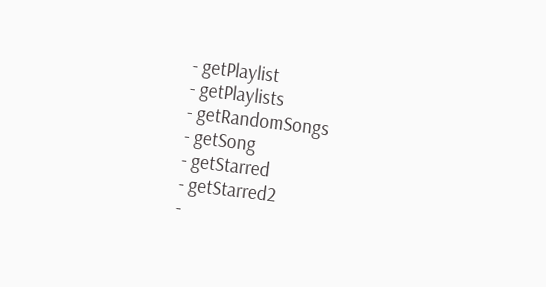- getPlaylist
- getPlaylists
- getRandomSongs
- getSong
- getStarred
- getStarred2
-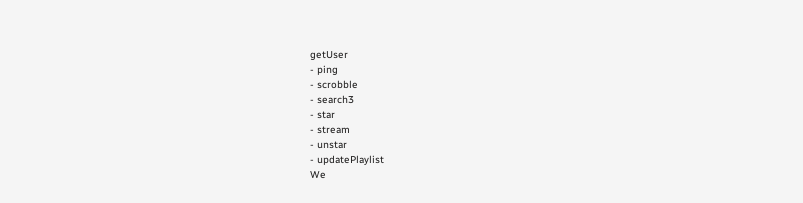getUser
- ping
- scrobble
- search3
- star
- stream
- unstar
- updatePlaylist
We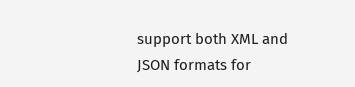support both XML and JSON formats for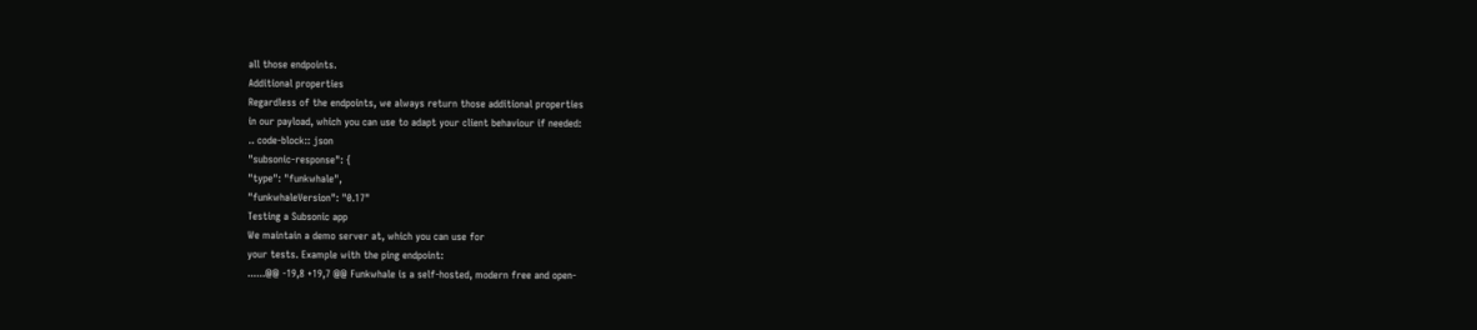all those endpoints.
Additional properties
Regardless of the endpoints, we always return those additional properties
in our payload, which you can use to adapt your client behaviour if needed:
.. code-block:: json
"subsonic-response": {
"type": "funkwhale",
"funkwhaleVersion": "0.17"
Testing a Subsonic app
We maintain a demo server at, which you can use for
your tests. Example with the ping endpoint:
......@@ -19,8 +19,7 @@ Funkwhale is a self-hosted, modern free and open-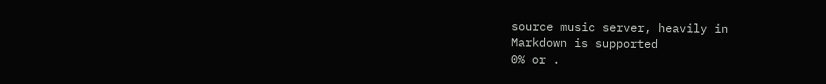source music server, heavily in
Markdown is supported
0% or .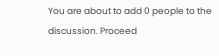You are about to add 0 people to the discussion. Proceed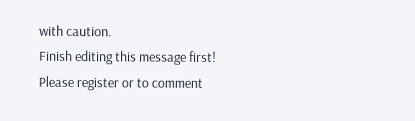with caution.
Finish editing this message first!
Please register or to comment